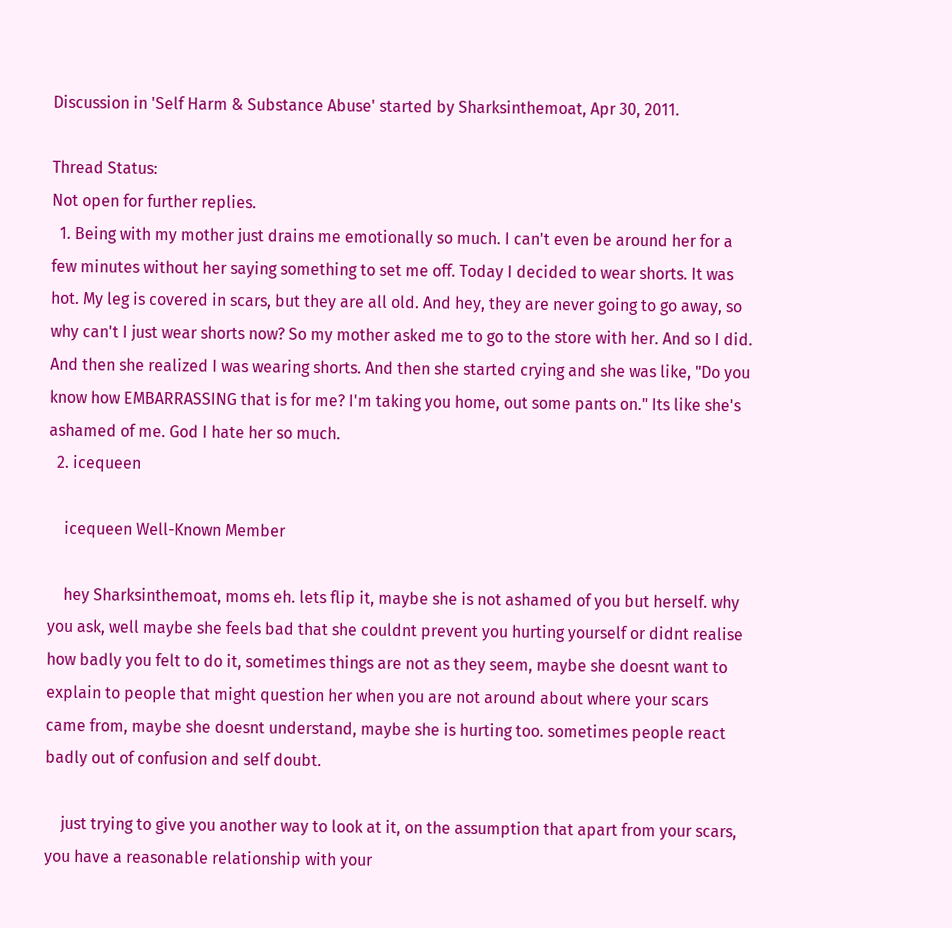Discussion in 'Self Harm & Substance Abuse' started by Sharksinthemoat, Apr 30, 2011.

Thread Status:
Not open for further replies.
  1. Being with my mother just drains me emotionally so much. I can't even be around her for a few minutes without her saying something to set me off. Today I decided to wear shorts. It was hot. My leg is covered in scars, but they are all old. And hey, they are never going to go away, so why can't I just wear shorts now? So my mother asked me to go to the store with her. And so I did. And then she realized I was wearing shorts. And then she started crying and she was like, "Do you know how EMBARRASSING that is for me? I'm taking you home, out some pants on." Its like she's ashamed of me. God I hate her so much.
  2. icequeen

    icequeen Well-Known Member

    hey Sharksinthemoat, moms eh. lets flip it, maybe she is not ashamed of you but herself. why you ask, well maybe she feels bad that she couldnt prevent you hurting yourself or didnt realise how badly you felt to do it, sometimes things are not as they seem, maybe she doesnt want to explain to people that might question her when you are not around about where your scars came from, maybe she doesnt understand, maybe she is hurting too. sometimes people react badly out of confusion and self doubt.

    just trying to give you another way to look at it, on the assumption that apart from your scars, you have a reasonable relationship with your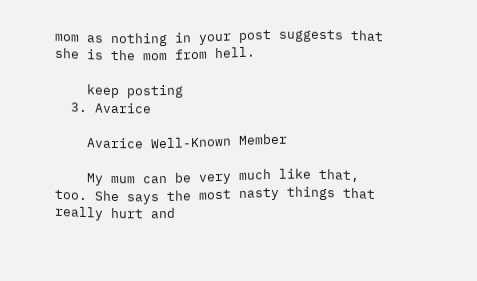mom as nothing in your post suggests that she is the mom from hell.

    keep posting
  3. Avarice

    Avarice Well-Known Member

    My mum can be very much like that, too. She says the most nasty things that really hurt and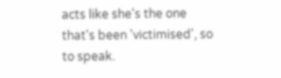acts like she's the one that's been 'victimised', so to speak.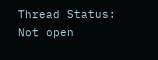Thread Status:
Not open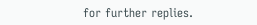for further replies.